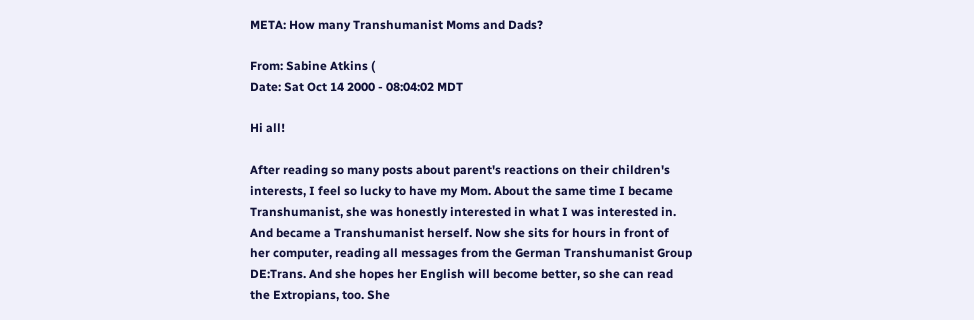META: How many Transhumanist Moms and Dads?

From: Sabine Atkins (
Date: Sat Oct 14 2000 - 08:04:02 MDT

Hi all!

After reading so many posts about parent's reactions on their children's
interests, I feel so lucky to have my Mom. About the same time I became
Transhumanist, she was honestly interested in what I was interested in.
And became a Transhumanist herself. Now she sits for hours in front of
her computer, reading all messages from the German Transhumanist Group
DE:Trans. And she hopes her English will become better, so she can read
the Extropians, too. She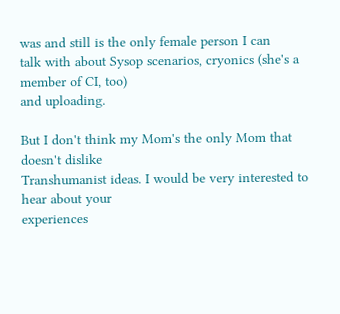was and still is the only female person I can
talk with about Sysop scenarios, cryonics (she's a member of CI, too)
and uploading.

But I don't think my Mom's the only Mom that doesn't dislike
Transhumanist ideas. I would be very interested to hear about your
experiences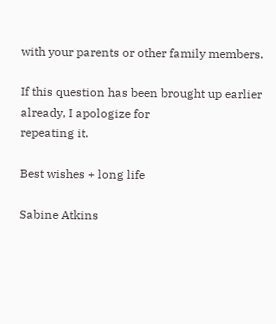with your parents or other family members.

If this question has been brought up earlier already, I apologize for
repeating it.

Best wishes + long life

Sabine Atkins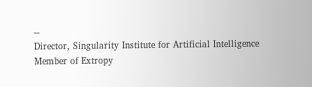--
Director, Singularity Institute for Artificial Intelligence
Member of Extropy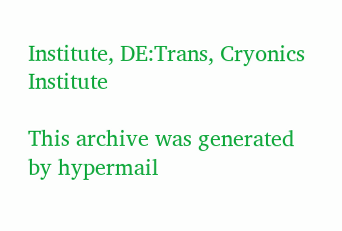Institute, DE:Trans, Cryonics Institute

This archive was generated by hypermail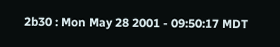2b30 : Mon May 28 2001 - 09:50:17 MDT